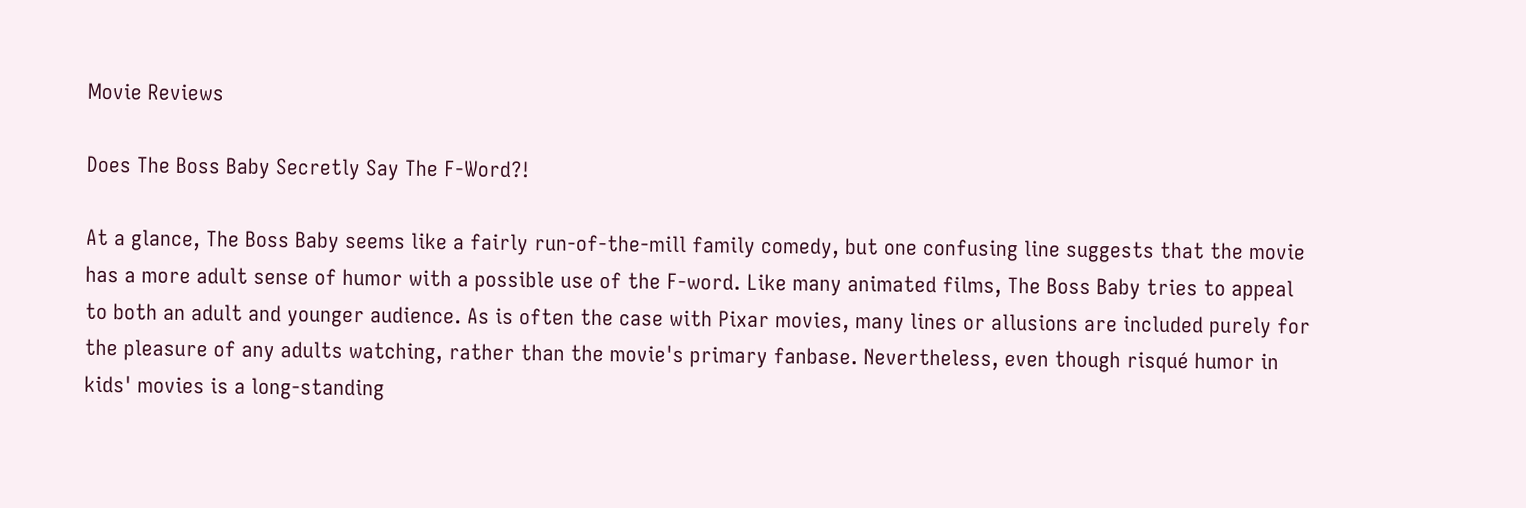Movie Reviews

Does The Boss Baby Secretly Say The F-Word?!

At a glance, The Boss Baby seems like a fairly run-of-the-mill family comedy, but one confusing line suggests that the movie has a more adult sense of humor with a possible use of the F-word. Like many animated films, The Boss Baby tries to appeal to both an adult and younger audience. As is often the case with Pixar movies, many lines or allusions are included purely for the pleasure of any adults watching, rather than the movie's primary fanbase. Nevertheless, even though risqué humor in kids' movies is a long-standing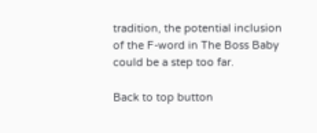tradition, the potential inclusion of the F-word in The Boss Baby could be a step too far.

Back to top button